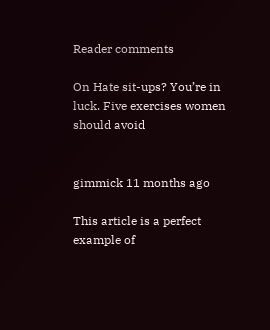Reader comments

On Hate sit-ups? You’re in luck. Five exercises women should avoid


gimmick 11 months ago

This article is a perfect example of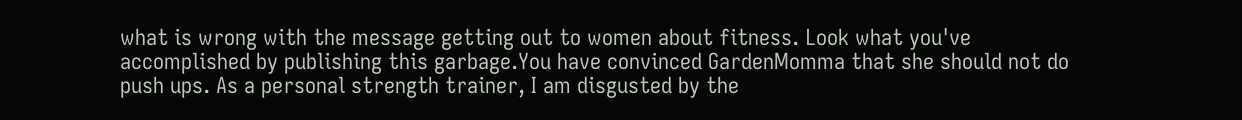what is wrong with the message getting out to women about fitness. Look what you've accomplished by publishing this garbage.You have convinced GardenMomma that she should not do push ups. As a personal strength trainer, I am disgusted by the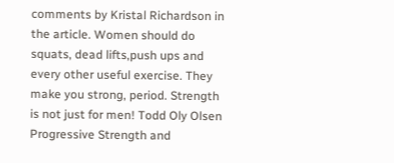comments by Kristal Richardson in the article. Women should do squats, dead lifts,push ups and every other useful exercise. They make you strong, period. Strength is not just for men! Todd Oly Olsen Progressive Strength and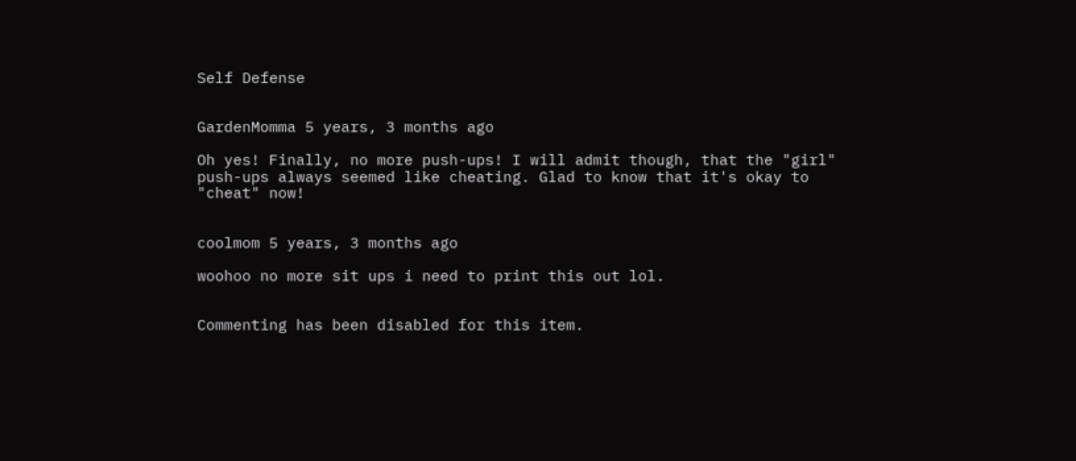Self Defense


GardenMomma 5 years, 3 months ago

Oh yes! Finally, no more push-ups! I will admit though, that the "girl" push-ups always seemed like cheating. Glad to know that it's okay to "cheat" now!


coolmom 5 years, 3 months ago

woohoo no more sit ups i need to print this out lol.


Commenting has been disabled for this item.